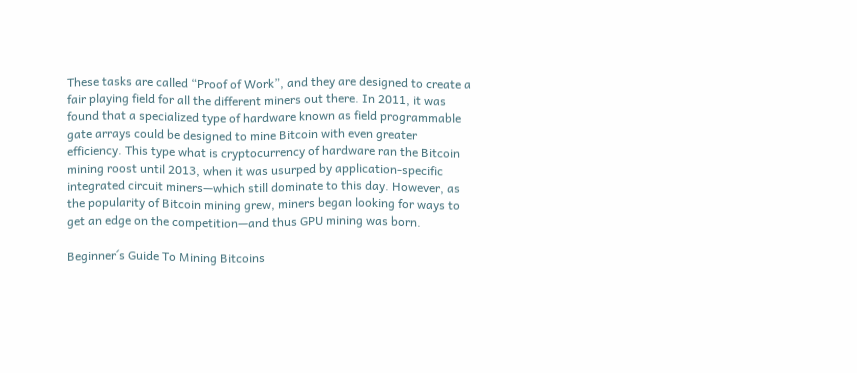These tasks are called “Proof of Work”, and they are designed to create a fair playing field for all the different miners out there. In 2011, it was found that a specialized type of hardware known as field programmable gate arrays could be designed to mine Bitcoin with even greater efficiency. This type what is cryptocurrency of hardware ran the Bitcoin mining roost until 2013, when it was usurped by application-specific integrated circuit miners—which still dominate to this day. However, as the popularity of Bitcoin mining grew, miners began looking for ways to get an edge on the competition—and thus GPU mining was born.

Beginner´s Guide To Mining Bitcoins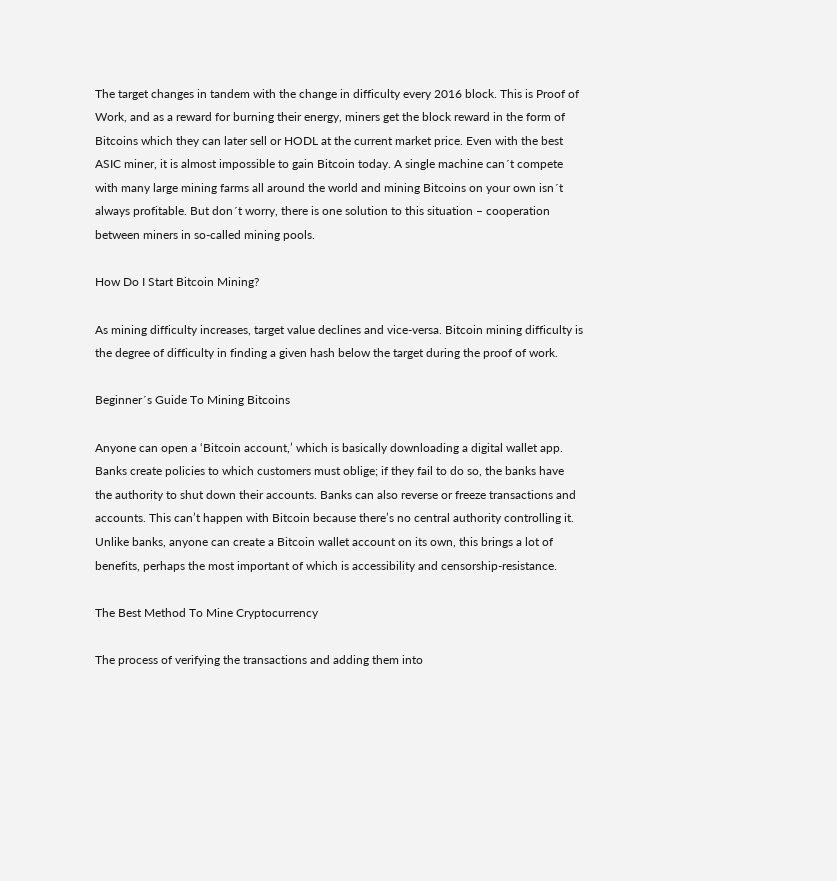The target changes in tandem with the change in difficulty every 2016 block. This is Proof of Work, and as a reward for burning their energy, miners get the block reward in the form of Bitcoins which they can later sell or HODL at the current market price. Even with the best ASIC miner, it is almost impossible to gain Bitcoin today. A single machine can´t compete with many large mining farms all around the world and mining Bitcoins on your own isn´t always profitable. But don´t worry, there is one solution to this situation – cooperation between miners in so-called mining pools.

How Do I Start Bitcoin Mining?

As mining difficulty increases, target value declines and vice-versa. Bitcoin mining difficulty is the degree of difficulty in finding a given hash below the target during the proof of work.

Beginner´s Guide To Mining Bitcoins

Anyone can open a ‘Bitcoin account,’ which is basically downloading a digital wallet app. Banks create policies to which customers must oblige; if they fail to do so, the banks have the authority to shut down their accounts. Banks can also reverse or freeze transactions and accounts. This can’t happen with Bitcoin because there’s no central authority controlling it. Unlike banks, anyone can create a Bitcoin wallet account on its own, this brings a lot of benefits, perhaps the most important of which is accessibility and censorship-resistance.

The Best Method To Mine Cryptocurrency

The process of verifying the transactions and adding them into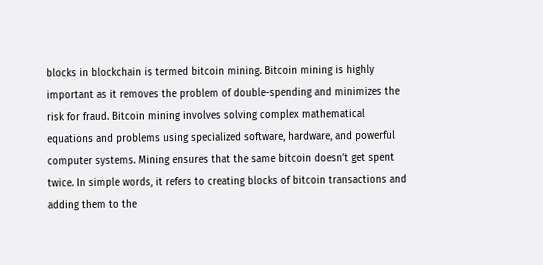blocks in blockchain is termed bitcoin mining. Bitcoin mining is highly important as it removes the problem of double-spending and minimizes the risk for fraud. Bitcoin mining involves solving complex mathematical equations and problems using specialized software, hardware, and powerful computer systems. Mining ensures that the same bitcoin doesn’t get spent twice. In simple words, it refers to creating blocks of bitcoin transactions and adding them to the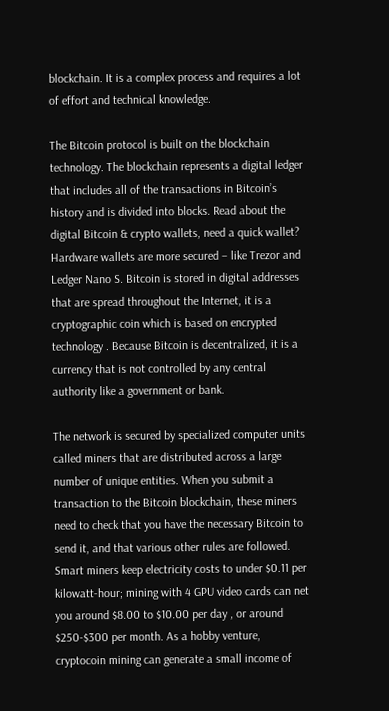blockchain. It is a complex process and requires a lot of effort and technical knowledge.

The Bitcoin protocol is built on the blockchain technology. The blockchain represents a digital ledger that includes all of the transactions in Bitcoin’s history and is divided into blocks. Read about the digital Bitcoin & crypto wallets, need a quick wallet? Hardware wallets are more secured – like Trezor and Ledger Nano S. Bitcoin is stored in digital addresses that are spread throughout the Internet, it is a cryptographic coin which is based on encrypted technology . Because Bitcoin is decentralized, it is a currency that is not controlled by any central authority like a government or bank.

The network is secured by specialized computer units called miners that are distributed across a large number of unique entities. When you submit a transaction to the Bitcoin blockchain, these miners need to check that you have the necessary Bitcoin to send it, and that various other rules are followed. Smart miners keep electricity costs to under $0.11 per kilowatt-hour; mining with 4 GPU video cards can net you around $8.00 to $10.00 per day , or around $250-$300 per month. As a hobby venture, cryptocoin mining can generate a small income of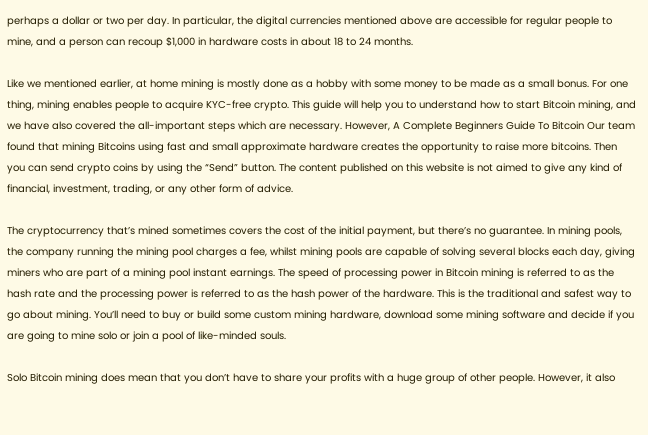perhaps a dollar or two per day. In particular, the digital currencies mentioned above are accessible for regular people to mine, and a person can recoup $1,000 in hardware costs in about 18 to 24 months.

Like we mentioned earlier, at home mining is mostly done as a hobby with some money to be made as a small bonus. For one thing, mining enables people to acquire KYC-free crypto. This guide will help you to understand how to start Bitcoin mining, and we have also covered the all-important steps which are necessary. However, A Complete Beginners Guide To Bitcoin Our team found that mining Bitcoins using fast and small approximate hardware creates the opportunity to raise more bitcoins. Then you can send crypto coins by using the “Send” button. The content published on this website is not aimed to give any kind of financial, investment, trading, or any other form of advice.

The cryptocurrency that’s mined sometimes covers the cost of the initial payment, but there’s no guarantee. In mining pools, the company running the mining pool charges a fee, whilst mining pools are capable of solving several blocks each day, giving miners who are part of a mining pool instant earnings. The speed of processing power in Bitcoin mining is referred to as the hash rate and the processing power is referred to as the hash power of the hardware. This is the traditional and safest way to go about mining. You’ll need to buy or build some custom mining hardware, download some mining software and decide if you are going to mine solo or join a pool of like-minded souls.

Solo Bitcoin mining does mean that you don’t have to share your profits with a huge group of other people. However, it also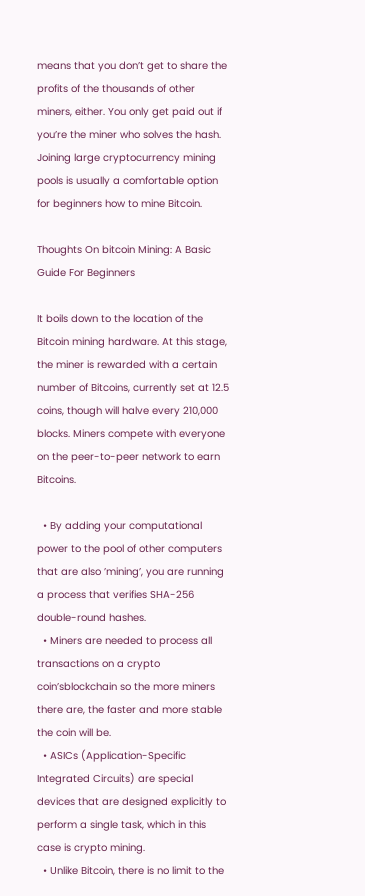means that you don’t get to share the profits of the thousands of other miners, either. You only get paid out if you’re the miner who solves the hash. Joining large cryptocurrency mining pools is usually a comfortable option for beginners how to mine Bitcoin.

Thoughts On bitcoin Mining: A Basic Guide For Beginners

It boils down to the location of the Bitcoin mining hardware. At this stage, the miner is rewarded with a certain number of Bitcoins, currently set at 12.5 coins, though will halve every 210,000 blocks. Miners compete with everyone on the peer-to-peer network to earn Bitcoins.

  • By adding your computational power to the pool of other computers that are also ’mining’, you are running a process that verifies SHA-256 double-round hashes.
  • Miners are needed to process all transactions on a crypto coin’sblockchain so the more miners there are, the faster and more stable the coin will be.
  • ASICs (Application-Specific Integrated Circuits) are special devices that are designed explicitly to perform a single task, which in this case is crypto mining.
  • Unlike Bitcoin, there is no limit to the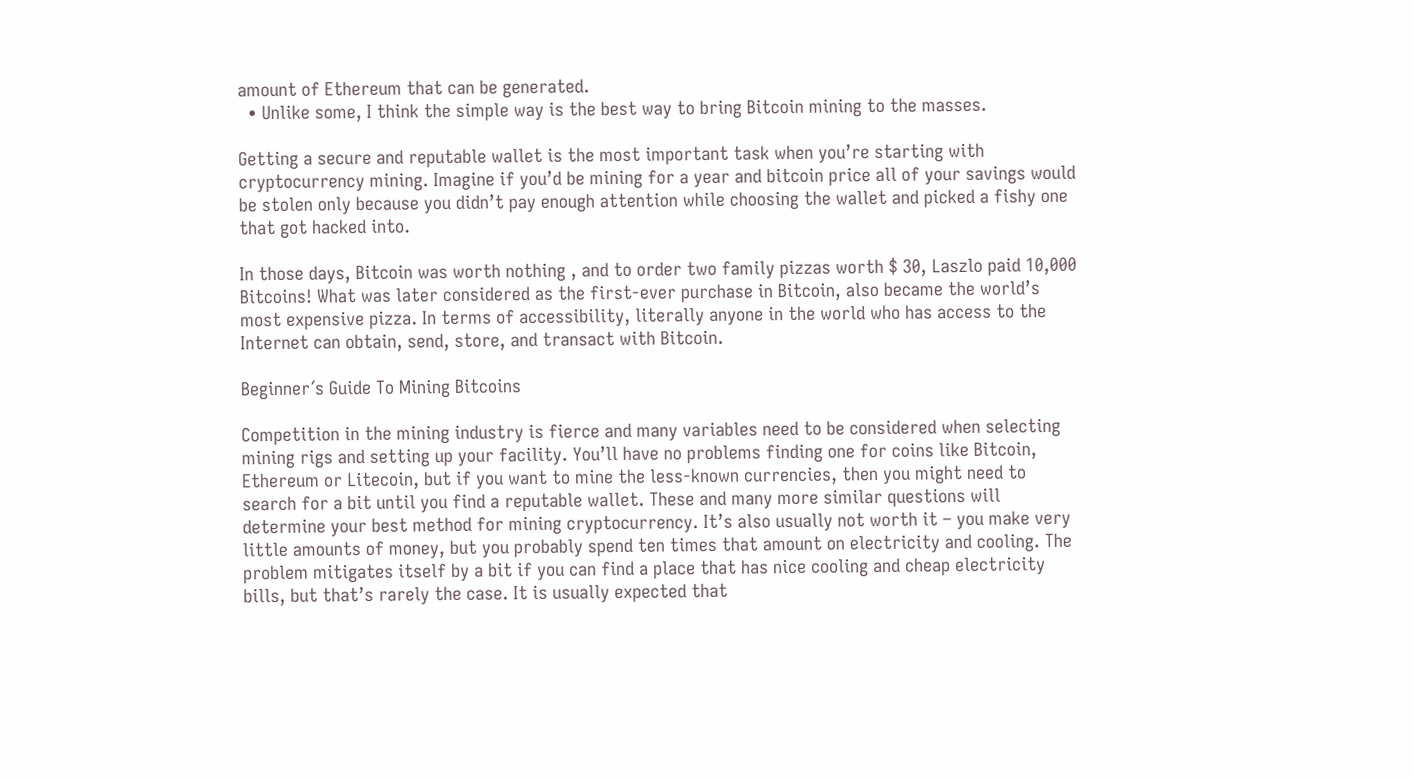amount of Ethereum that can be generated.
  • Unlike some, I think the simple way is the best way to bring Bitcoin mining to the masses.

Getting a secure and reputable wallet is the most important task when you’re starting with cryptocurrency mining. Imagine if you’d be mining for a year and bitcoin price all of your savings would be stolen only because you didn’t pay enough attention while choosing the wallet and picked a fishy one that got hacked into.

In those days, Bitcoin was worth nothing , and to order two family pizzas worth $ 30, Laszlo paid 10,000 Bitcoins! What was later considered as the first-ever purchase in Bitcoin, also became the world’s most expensive pizza. In terms of accessibility, literally anyone in the world who has access to the Internet can obtain, send, store, and transact with Bitcoin.

Beginner´s Guide To Mining Bitcoins

Competition in the mining industry is fierce and many variables need to be considered when selecting mining rigs and setting up your facility. You’ll have no problems finding one for coins like Bitcoin, Ethereum or Litecoin, but if you want to mine the less-known currencies, then you might need to search for a bit until you find a reputable wallet. These and many more similar questions will determine your best method for mining cryptocurrency. It’s also usually not worth it – you make very little amounts of money, but you probably spend ten times that amount on electricity and cooling. The problem mitigates itself by a bit if you can find a place that has nice cooling and cheap electricity bills, but that’s rarely the case. It is usually expected that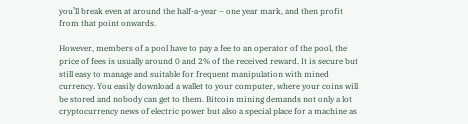you’ll break even at around the half-a-year – one year mark, and then profit from that point onwards.

However, members of a pool have to pay a fee to an operator of the pool, the price of fees is usually around 0 and 2% of the received reward. It is secure but still easy to manage and suitable for frequent manipulation with mined currency. You easily download a wallet to your computer, where your coins will be stored and nobody can get to them. Bitcoin mining demands not only a lot cryptocurrency news of electric power but also a special place for a machine as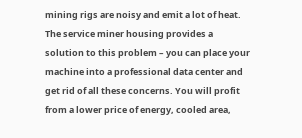mining rigs are noisy and emit a lot of heat. The service miner housing provides a solution to this problem – you can place your machine into a professional data center and get rid of all these concerns. You will profit from a lower price of energy, cooled area,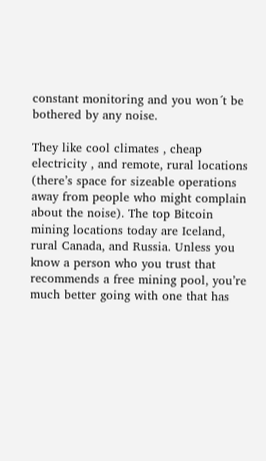constant monitoring and you won´t be bothered by any noise.

They like cool climates , cheap electricity , and remote, rural locations (there’s space for sizeable operations away from people who might complain about the noise). The top Bitcoin mining locations today are Iceland, rural Canada, and Russia. Unless you know a person who you trust that recommends a free mining pool, you’re much better going with one that has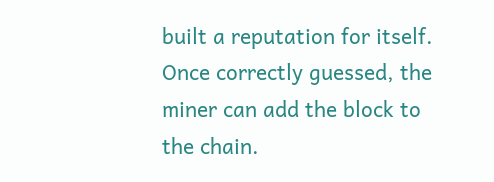built a reputation for itself. Once correctly guessed, the miner can add the block to the chain.